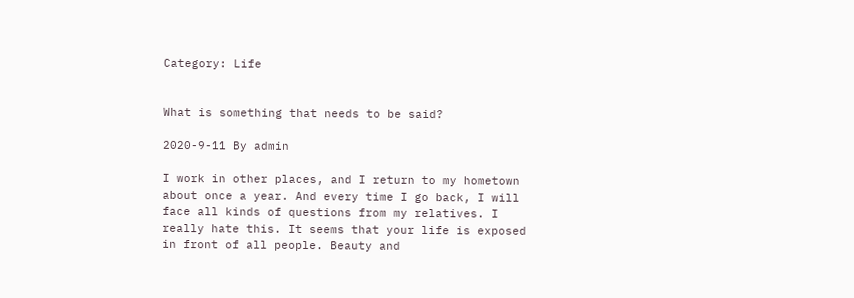Category: Life


What is something that needs to be said?

2020-9-11 By admin

I work in other places, and I return to my hometown about once a year. And every time I go back, I will face all kinds of questions from my relatives. I really hate this. It seems that your life is exposed in front of all people. Beauty and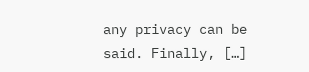any privacy can be said. Finally, […]